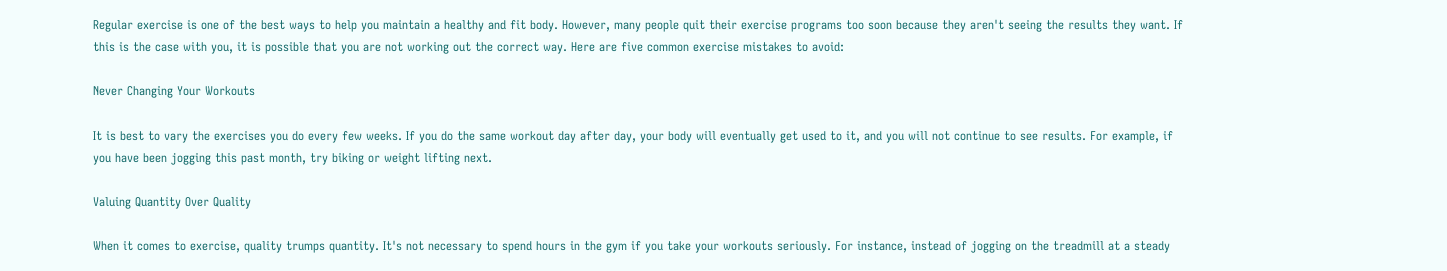Regular exercise is one of the best ways to help you maintain a healthy and fit body. However, many people quit their exercise programs too soon because they aren't seeing the results they want. If this is the case with you, it is possible that you are not working out the correct way. Here are five common exercise mistakes to avoid:

Never Changing Your Workouts

It is best to vary the exercises you do every few weeks. If you do the same workout day after day, your body will eventually get used to it, and you will not continue to see results. For example, if you have been jogging this past month, try biking or weight lifting next.

Valuing Quantity Over Quality

When it comes to exercise, quality trumps quantity. It's not necessary to spend hours in the gym if you take your workouts seriously. For instance, instead of jogging on the treadmill at a steady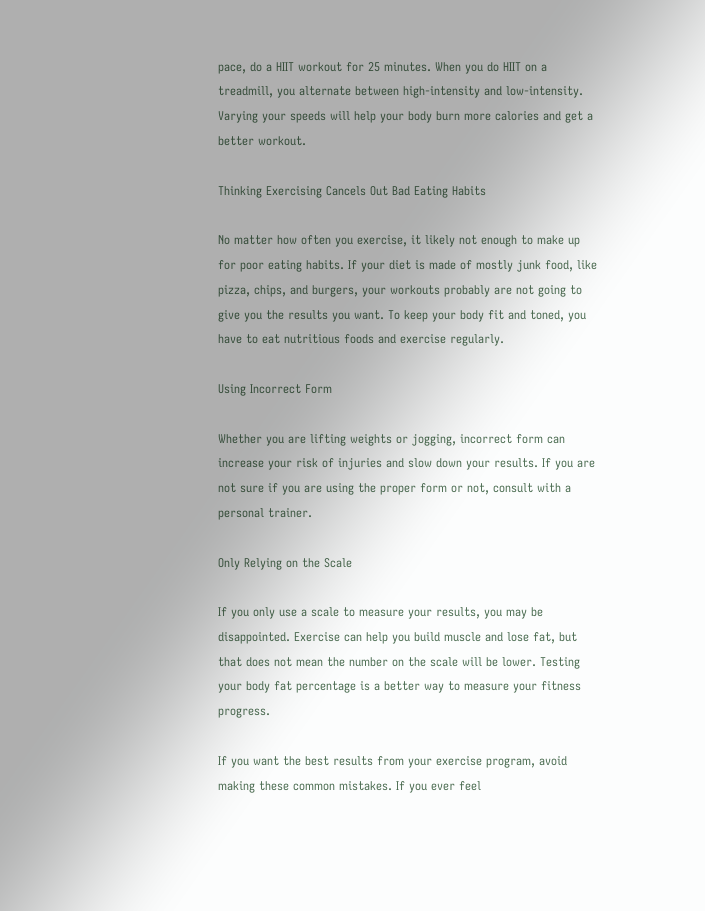pace, do a HIIT workout for 25 minutes. When you do HIIT on a treadmill, you alternate between high-intensity and low-intensity. Varying your speeds will help your body burn more calories and get a better workout.

Thinking Exercising Cancels Out Bad Eating Habits

No matter how often you exercise, it likely not enough to make up for poor eating habits. If your diet is made of mostly junk food, like pizza, chips, and burgers, your workouts probably are not going to give you the results you want. To keep your body fit and toned, you have to eat nutritious foods and exercise regularly.

Using Incorrect Form

Whether you are lifting weights or jogging, incorrect form can increase your risk of injuries and slow down your results. If you are not sure if you are using the proper form or not, consult with a personal trainer.

Only Relying on the Scale

If you only use a scale to measure your results, you may be disappointed. Exercise can help you build muscle and lose fat, but that does not mean the number on the scale will be lower. Testing your body fat percentage is a better way to measure your fitness progress.

If you want the best results from your exercise program, avoid making these common mistakes. If you ever feel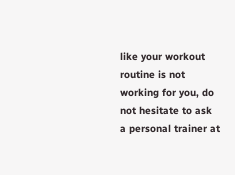like your workout routine is not working for you, do not hesitate to ask a personal trainer at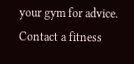your gym for advice. Contact a fitness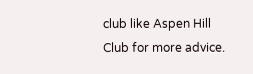club like Aspen Hill Club for more advice.